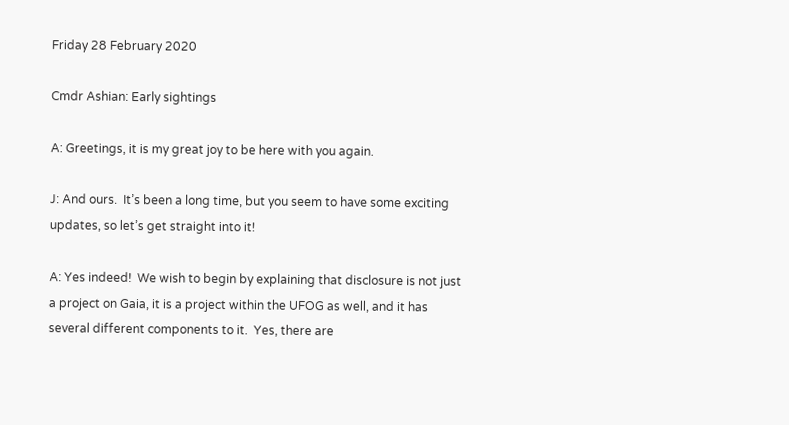Friday 28 February 2020

Cmdr Ashian: Early sightings

A: Greetings, it is my great joy to be here with you again.

J: And ours.  It’s been a long time, but you seem to have some exciting updates, so let’s get straight into it!

A: Yes indeed!  We wish to begin by explaining that disclosure is not just a project on Gaia, it is a project within the UFOG as well, and it has several different components to it.  Yes, there are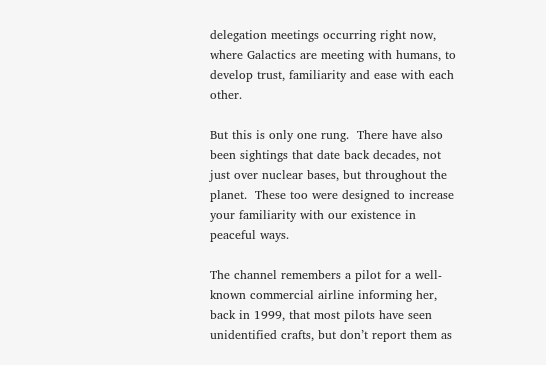delegation meetings occurring right now, where Galactics are meeting with humans, to develop trust, familiarity and ease with each other.

But this is only one rung.  There have also been sightings that date back decades, not just over nuclear bases, but throughout the planet.  These too were designed to increase your familiarity with our existence in peaceful ways.

The channel remembers a pilot for a well-known commercial airline informing her, back in 1999, that most pilots have seen unidentified crafts, but don’t report them as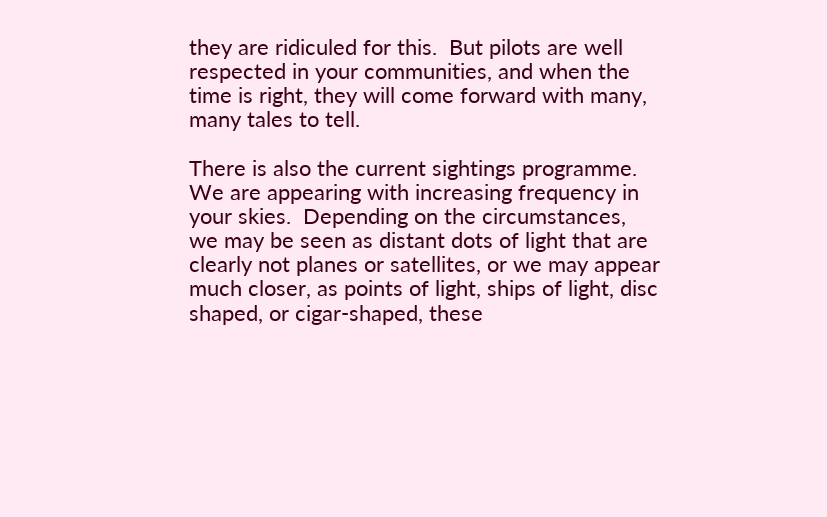they are ridiculed for this.  But pilots are well respected in your communities, and when the time is right, they will come forward with many, many tales to tell.

There is also the current sightings programme.  We are appearing with increasing frequency in your skies.  Depending on the circumstances, we may be seen as distant dots of light that are clearly not planes or satellites, or we may appear much closer, as points of light, ships of light, disc shaped, or cigar-shaped, these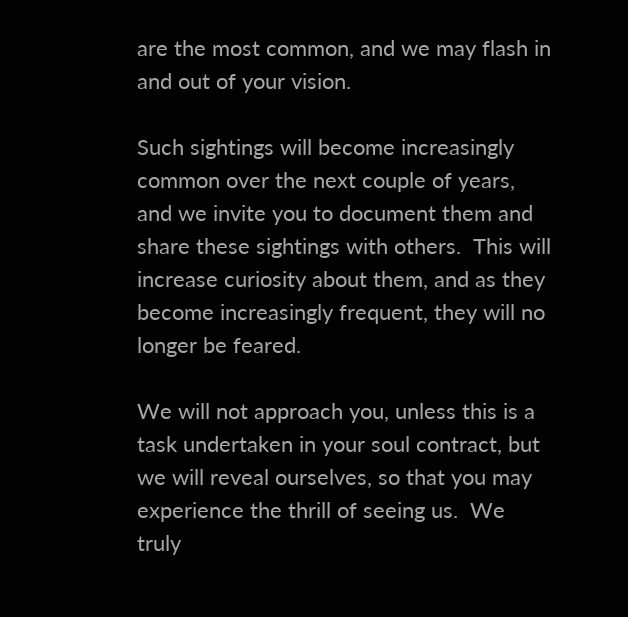are the most common, and we may flash in and out of your vision.

Such sightings will become increasingly common over the next couple of years, and we invite you to document them and share these sightings with others.  This will increase curiosity about them, and as they become increasingly frequent, they will no longer be feared.

We will not approach you, unless this is a task undertaken in your soul contract, but we will reveal ourselves, so that you may experience the thrill of seeing us.  We truly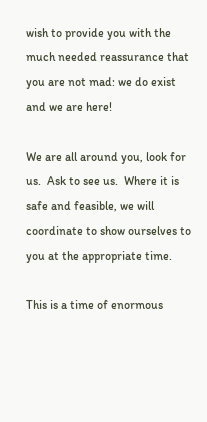wish to provide you with the much needed reassurance that you are not mad: we do exist and we are here!

We are all around you, look for us.  Ask to see us.  Where it is safe and feasible, we will coordinate to show ourselves to you at the appropriate time.

This is a time of enormous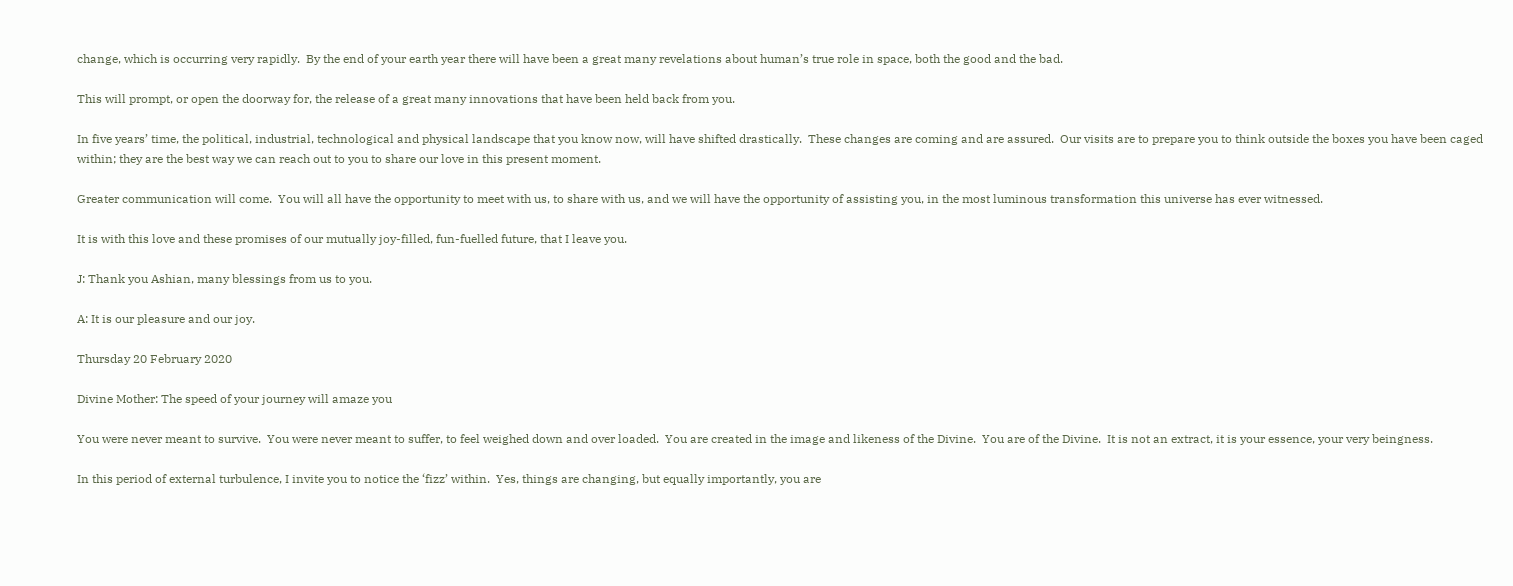change, which is occurring very rapidly.  By the end of your earth year there will have been a great many revelations about human’s true role in space, both the good and the bad.

This will prompt, or open the doorway for, the release of a great many innovations that have been held back from you.

In five years’ time, the political, industrial, technological and physical landscape that you know now, will have shifted drastically.  These changes are coming and are assured.  Our visits are to prepare you to think outside the boxes you have been caged within; they are the best way we can reach out to you to share our love in this present moment.

Greater communication will come.  You will all have the opportunity to meet with us, to share with us, and we will have the opportunity of assisting you, in the most luminous transformation this universe has ever witnessed.

It is with this love and these promises of our mutually joy-filled, fun-fuelled future, that I leave you.

J: Thank you Ashian, many blessings from us to you.

A: It is our pleasure and our joy.

Thursday 20 February 2020

Divine Mother: The speed of your journey will amaze you

You were never meant to survive.  You were never meant to suffer, to feel weighed down and over loaded.  You are created in the image and likeness of the Divine.  You are of the Divine.  It is not an extract, it is your essence, your very beingness.

In this period of external turbulence, I invite you to notice the ‘fizz’ within.  Yes, things are changing, but equally importantly, you are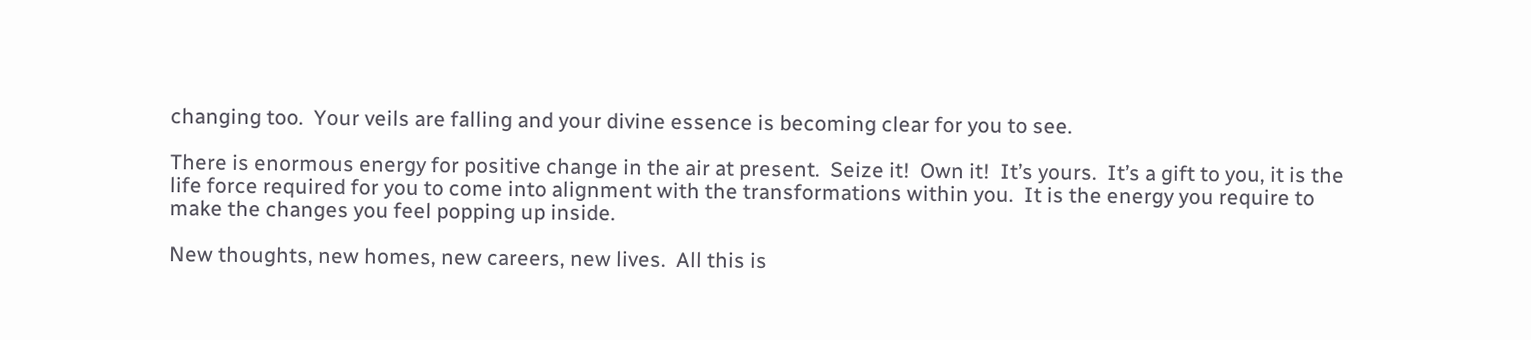changing too.  Your veils are falling and your divine essence is becoming clear for you to see.

There is enormous energy for positive change in the air at present.  Seize it!  Own it!  It’s yours.  It’s a gift to you, it is the life force required for you to come into alignment with the transformations within you.  It is the energy you require to make the changes you feel popping up inside.

New thoughts, new homes, new careers, new lives.  All this is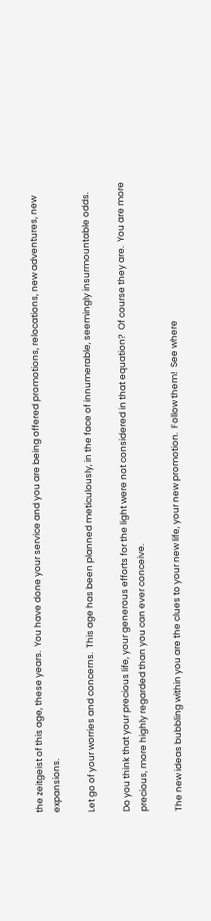the zeitgeist of this age, these years.  You have done your service and you are being offered promotions, relocations, new adventures, new expansions.

Let go of your worries and concerns.  This age has been planned meticulously, in the face of innumerable, seemingly insurmountable odds.

Do you think that your precious life, your generous efforts for the light were not considered in that equation?  Of course they are.  You are more precious, more highly regarded than you can ever conceive.

The new ideas bubbling within you are the clues to your new life, your new promotion.  Follow them!  See where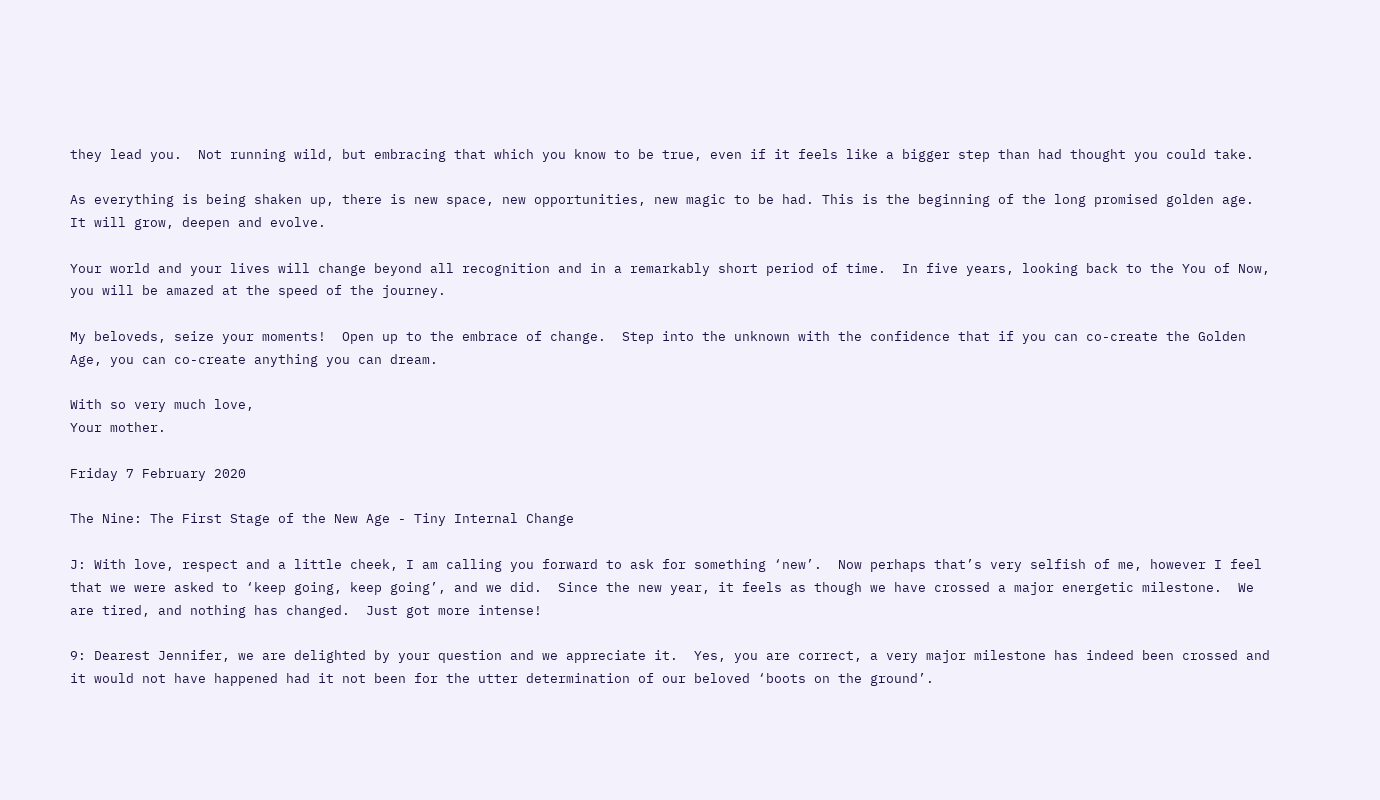they lead you.  Not running wild, but embracing that which you know to be true, even if it feels like a bigger step than had thought you could take.

As everything is being shaken up, there is new space, new opportunities, new magic to be had. This is the beginning of the long promised golden age.  It will grow, deepen and evolve.

Your world and your lives will change beyond all recognition and in a remarkably short period of time.  In five years, looking back to the You of Now, you will be amazed at the speed of the journey.

My beloveds, seize your moments!  Open up to the embrace of change.  Step into the unknown with the confidence that if you can co-create the Golden Age, you can co-create anything you can dream.

With so very much love,
Your mother.

Friday 7 February 2020

The Nine: The First Stage of the New Age - Tiny Internal Change

J: With love, respect and a little cheek, I am calling you forward to ask for something ‘new’.  Now perhaps that’s very selfish of me, however I feel that we were asked to ‘keep going, keep going’, and we did.  Since the new year, it feels as though we have crossed a major energetic milestone.  We are tired, and nothing has changed.  Just got more intense!

9: Dearest Jennifer, we are delighted by your question and we appreciate it.  Yes, you are correct, a very major milestone has indeed been crossed and it would not have happened had it not been for the utter determination of our beloved ‘boots on the ground’.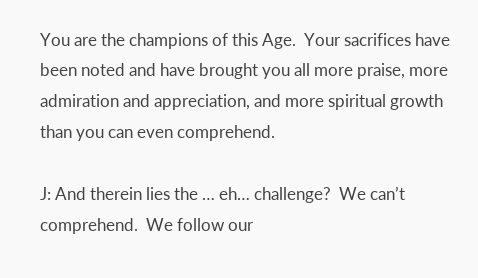You are the champions of this Age.  Your sacrifices have been noted and have brought you all more praise, more admiration and appreciation, and more spiritual growth than you can even comprehend.

J: And therein lies the … eh… challenge?  We can’t comprehend.  We follow our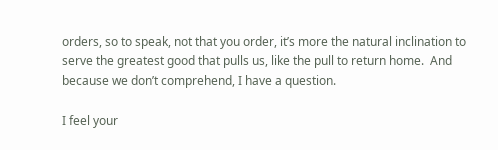orders, so to speak, not that you order, it’s more the natural inclination to serve the greatest good that pulls us, like the pull to return home.  And because we don’t comprehend, I have a question.

I feel your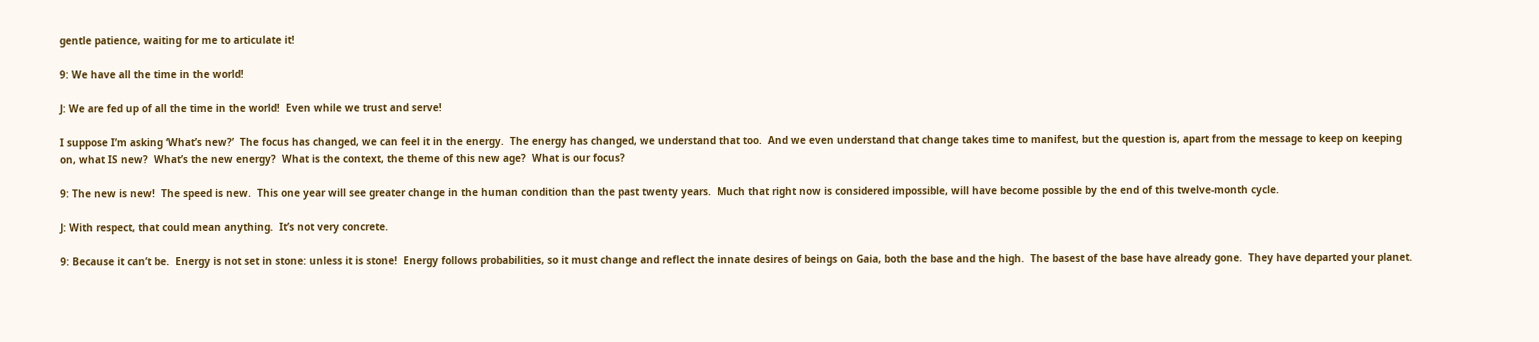gentle patience, waiting for me to articulate it!

9: We have all the time in the world!

J: We are fed up of all the time in the world!  Even while we trust and serve!

I suppose I’m asking ‘What’s new?’  The focus has changed, we can feel it in the energy.  The energy has changed, we understand that too.  And we even understand that change takes time to manifest, but the question is, apart from the message to keep on keeping on, what IS new?  What’s the new energy?  What is the context, the theme of this new age?  What is our focus?

9: The new is new!  The speed is new.  This one year will see greater change in the human condition than the past twenty years.  Much that right now is considered impossible, will have become possible by the end of this twelve-month cycle.

J: With respect, that could mean anything.  It’s not very concrete.

9: Because it can’t be.  Energy is not set in stone: unless it is stone!  Energy follows probabilities, so it must change and reflect the innate desires of beings on Gaia, both the base and the high.  The basest of the base have already gone.  They have departed your planet.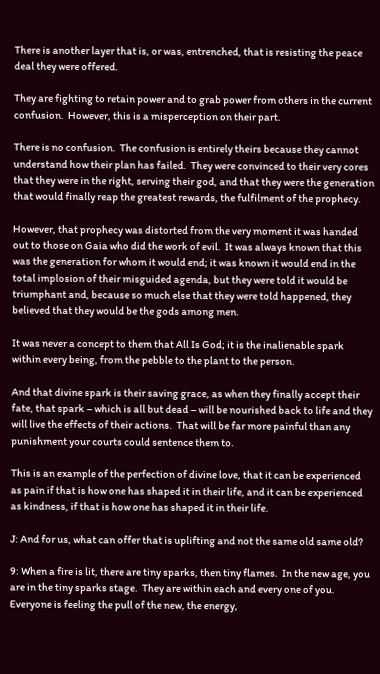There is another layer that is, or was, entrenched, that is resisting the peace deal they were offered.

They are fighting to retain power and to grab power from others in the current confusion.  However, this is a misperception on their part.

There is no confusion.  The confusion is entirely theirs because they cannot understand how their plan has failed.  They were convinced to their very cores that they were in the right, serving their god, and that they were the generation that would finally reap the greatest rewards, the fulfilment of the prophecy.

However, that prophecy was distorted from the very moment it was handed out to those on Gaia who did the work of evil.  It was always known that this was the generation for whom it would end; it was known it would end in the total implosion of their misguided agenda, but they were told it would be triumphant and, because so much else that they were told happened, they believed that they would be the gods among men.

It was never a concept to them that All Is God; it is the inalienable spark within every being, from the pebble to the plant to the person.

And that divine spark is their saving grace, as when they finally accept their fate, that spark – which is all but dead – will be nourished back to life and they will live the effects of their actions.  That will be far more painful than any punishment your courts could sentence them to.

This is an example of the perfection of divine love, that it can be experienced as pain if that is how one has shaped it in their life, and it can be experienced as kindness, if that is how one has shaped it in their life.

J: And for us, what can offer that is uplifting and not the same old same old?

9: When a fire is lit, there are tiny sparks, then tiny flames.  In the new age, you are in the tiny sparks stage.  They are within each and every one of you.  Everyone is feeling the pull of the new, the energy,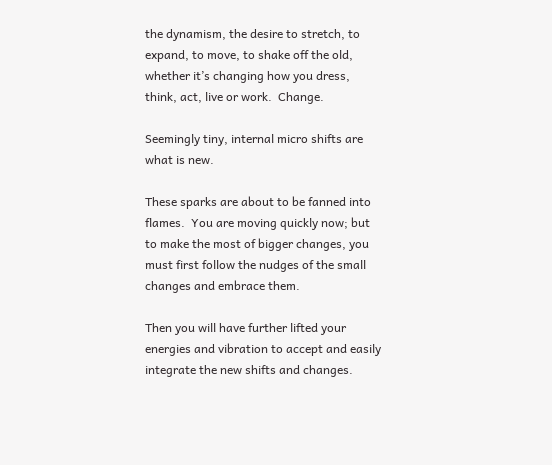the dynamism, the desire to stretch, to expand, to move, to shake off the old, whether it’s changing how you dress, think, act, live or work.  Change.

Seemingly tiny, internal micro shifts are what is new.

These sparks are about to be fanned into flames.  You are moving quickly now; but to make the most of bigger changes, you must first follow the nudges of the small changes and embrace them.

Then you will have further lifted your energies and vibration to accept and easily integrate the new shifts and changes.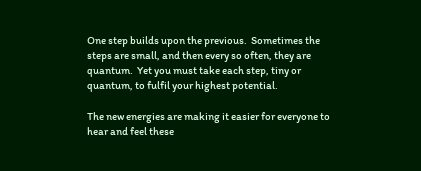One step builds upon the previous.  Sometimes the steps are small, and then every so often, they are quantum.  Yet you must take each step, tiny or quantum, to fulfil your highest potential.

The new energies are making it easier for everyone to hear and feel these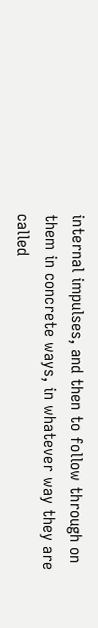internal impulses, and then to follow through on them in concrete ways, in whatever way they are called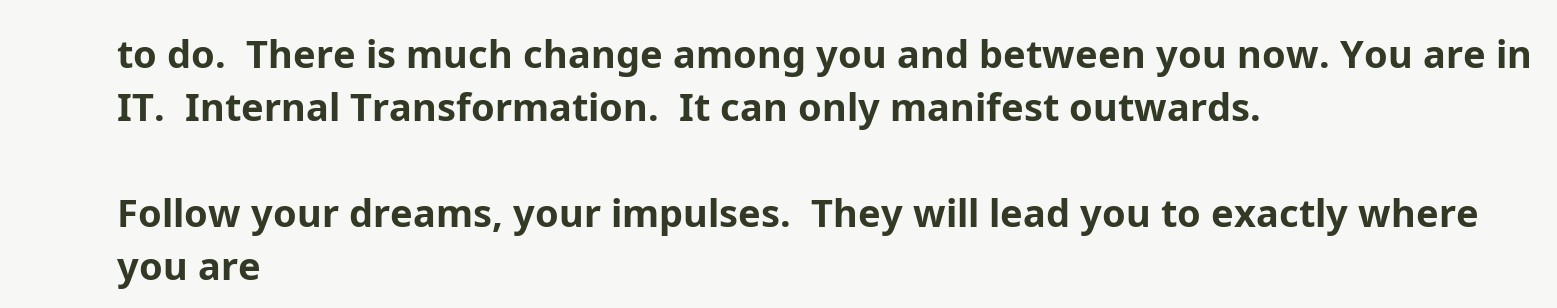to do.  There is much change among you and between you now. You are in IT.  Internal Transformation.  It can only manifest outwards.

Follow your dreams, your impulses.  They will lead you to exactly where you are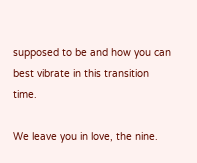supposed to be and how you can best vibrate in this transition time.

We leave you in love, the nine.